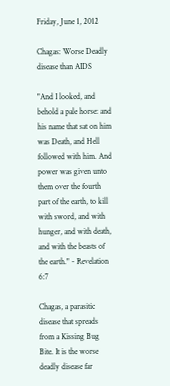Friday, June 1, 2012

Chagas: Worse Deadly disease than AIDS

"And I looked, and behold a pale horse: and his name that sat on him was Death, and Hell followed with him. And power was given unto them over the fourth part of the earth, to kill with sword, and with hunger, and with death, and with the beasts of the earth." - Revelation 6:7

Chagas, a parasitic disease that spreads from a Kissing Bug Bite. It is the worse deadly disease far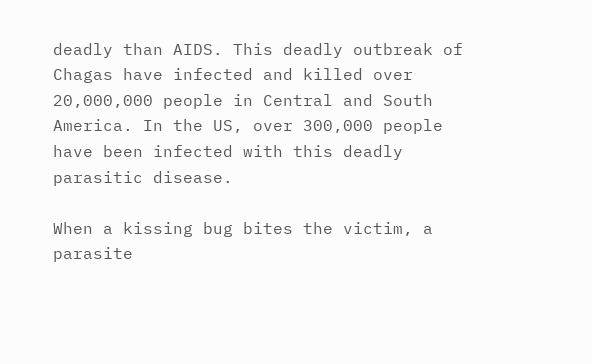deadly than AIDS. This deadly outbreak of Chagas have infected and killed over 20,000,000 people in Central and South America. In the US, over 300,000 people have been infected with this deadly parasitic disease.

When a kissing bug bites the victim, a parasite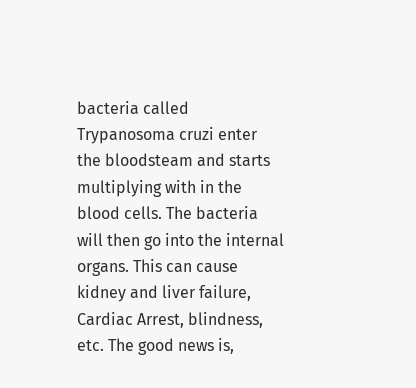bacteria called Trypanosoma cruzi enter the bloodsteam and starts multiplying with in the blood cells. The bacteria will then go into the internal organs. This can cause kidney and liver failure, Cardiac Arrest, blindness, etc. The good news is,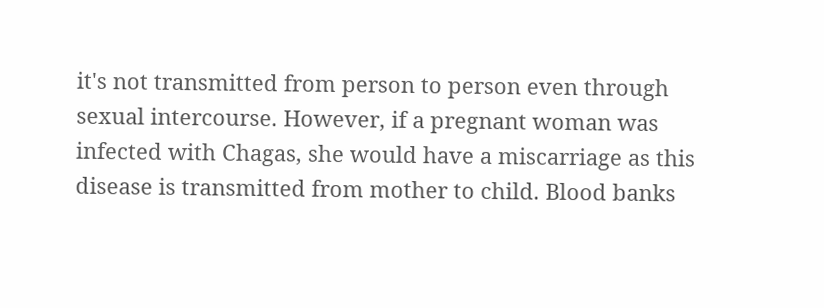it's not transmitted from person to person even through sexual intercourse. However, if a pregnant woman was infected with Chagas, she would have a miscarriage as this disease is transmitted from mother to child. Blood banks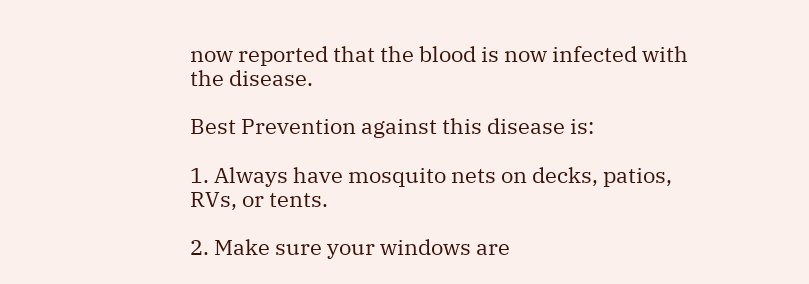now reported that the blood is now infected with the disease.

Best Prevention against this disease is:

1. Always have mosquito nets on decks, patios, RVs, or tents.

2. Make sure your windows are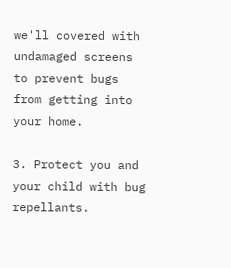we'll covered with undamaged screens to prevent bugs from getting into your home.

3. Protect you and your child with bug repellants.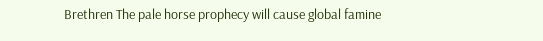Brethren The pale horse prophecy will cause global famine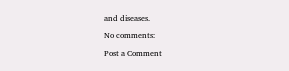and diseases.

No comments:

Post a Comment